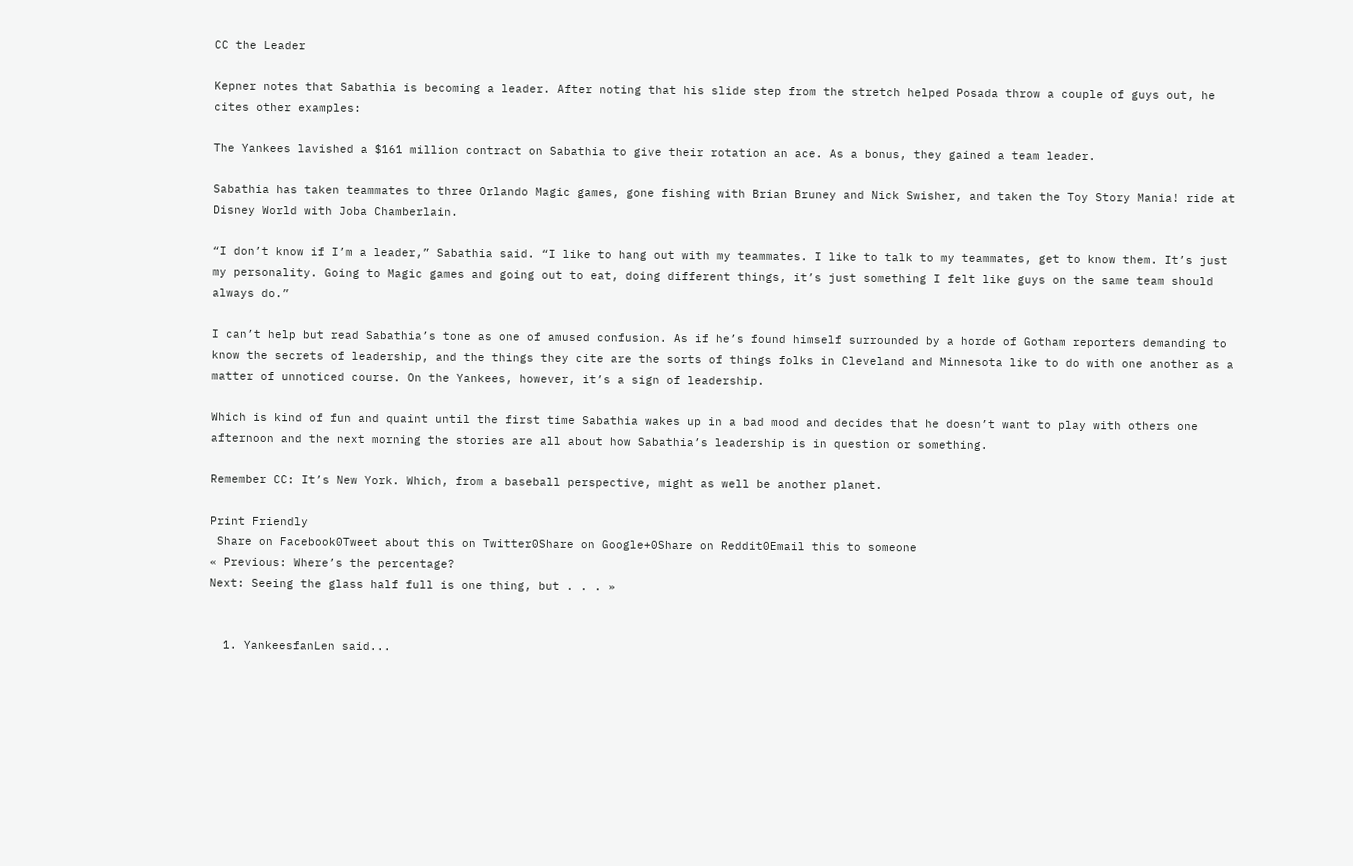CC the Leader

Kepner notes that Sabathia is becoming a leader. After noting that his slide step from the stretch helped Posada throw a couple of guys out, he cites other examples:

The Yankees lavished a $161 million contract on Sabathia to give their rotation an ace. As a bonus, they gained a team leader.

Sabathia has taken teammates to three Orlando Magic games, gone fishing with Brian Bruney and Nick Swisher, and taken the Toy Story Mania! ride at Disney World with Joba Chamberlain.

“I don’t know if I’m a leader,” Sabathia said. “I like to hang out with my teammates. I like to talk to my teammates, get to know them. It’s just my personality. Going to Magic games and going out to eat, doing different things, it’s just something I felt like guys on the same team should always do.”

I can’t help but read Sabathia’s tone as one of amused confusion. As if he’s found himself surrounded by a horde of Gotham reporters demanding to know the secrets of leadership, and the things they cite are the sorts of things folks in Cleveland and Minnesota like to do with one another as a matter of unnoticed course. On the Yankees, however, it’s a sign of leadership.

Which is kind of fun and quaint until the first time Sabathia wakes up in a bad mood and decides that he doesn’t want to play with others one afternoon and the next morning the stories are all about how Sabathia’s leadership is in question or something.

Remember CC: It’s New York. Which, from a baseball perspective, might as well be another planet.

Print Friendly
 Share on Facebook0Tweet about this on Twitter0Share on Google+0Share on Reddit0Email this to someone
« Previous: Where’s the percentage?
Next: Seeing the glass half full is one thing, but . . . »


  1. YankeesfanLen said...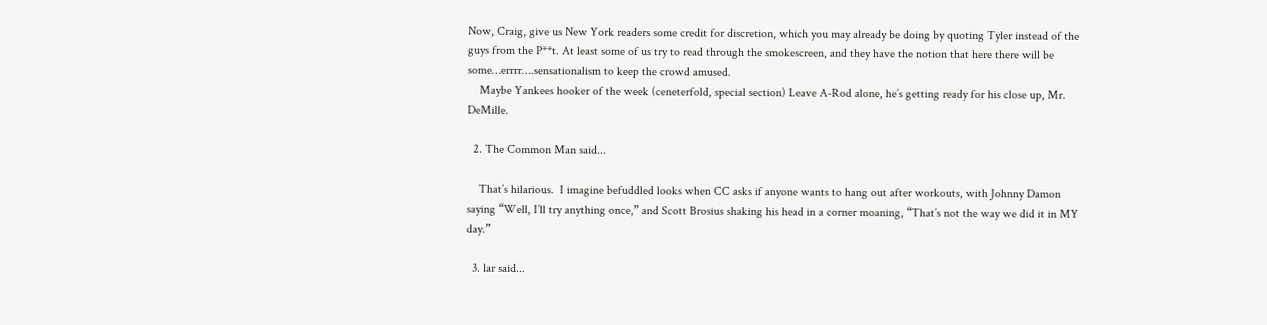Now, Craig, give us New York readers some credit for discretion, which you may already be doing by quoting Tyler instead of the guys from the P**t. At least some of us try to read through the smokescreen, and they have the notion that here there will be some…errrr….sensationalism to keep the crowd amused.
    Maybe Yankees hooker of the week (ceneterfold, special section) Leave A-Rod alone, he’s getting ready for his close up, Mr. DeMille.

  2. The Common Man said...

    That’s hilarious.  I imagine befuddled looks when CC asks if anyone wants to hang out after workouts, with Johnny Damon saying “Well, I’ll try anything once,” and Scott Brosius shaking his head in a corner moaning, “That’s not the way we did it in MY day.”

  3. lar said...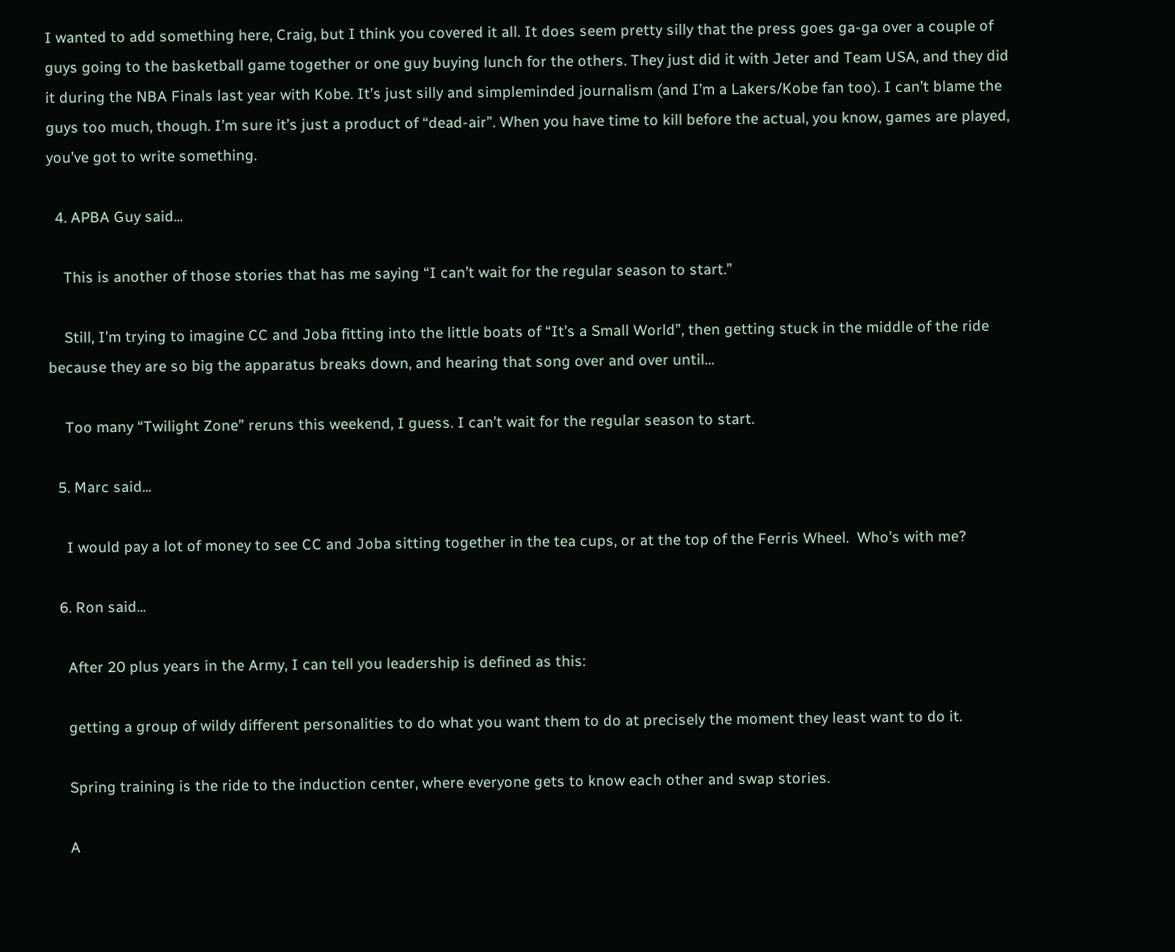I wanted to add something here, Craig, but I think you covered it all. It does seem pretty silly that the press goes ga-ga over a couple of guys going to the basketball game together or one guy buying lunch for the others. They just did it with Jeter and Team USA, and they did it during the NBA Finals last year with Kobe. It’s just silly and simpleminded journalism (and I’m a Lakers/Kobe fan too). I can’t blame the guys too much, though. I’m sure it’s just a product of “dead-air”. When you have time to kill before the actual, you know, games are played, you’ve got to write something.

  4. APBA Guy said...

    This is another of those stories that has me saying “I can’t wait for the regular season to start.”

    Still, I’m trying to imagine CC and Joba fitting into the little boats of “It’s a Small World”, then getting stuck in the middle of the ride because they are so big the apparatus breaks down, and hearing that song over and over until…

    Too many “Twilight Zone” reruns this weekend, I guess. I can’t wait for the regular season to start.

  5. Marc said...

    I would pay a lot of money to see CC and Joba sitting together in the tea cups, or at the top of the Ferris Wheel.  Who’s with me?

  6. Ron said...

    After 20 plus years in the Army, I can tell you leadership is defined as this:

    getting a group of wildy different personalities to do what you want them to do at precisely the moment they least want to do it.

    Spring training is the ride to the induction center, where everyone gets to know each other and swap stories.

    A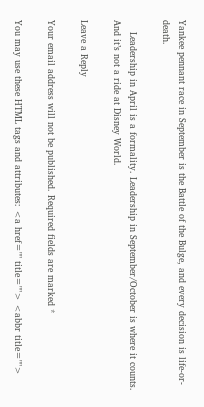Yankee pennant race in September is the Battle of the Bulge, and every decision is life-or-death.

    Leadership in April is a formality. Leadership in September/October is where it counts. And it’s not a ride at Disney World.

Leave a Reply

Your email address will not be published. Required fields are marked *

You may use these HTML tags and attributes: <a href="" title=""> <abbr title="">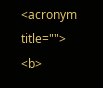<acronym title=""> <b>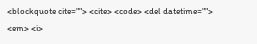<blockquote cite=""> <cite> <code> <del datetime=""> <em> <i>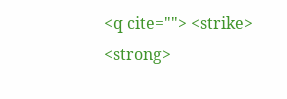<q cite=""> <strike> <strong>